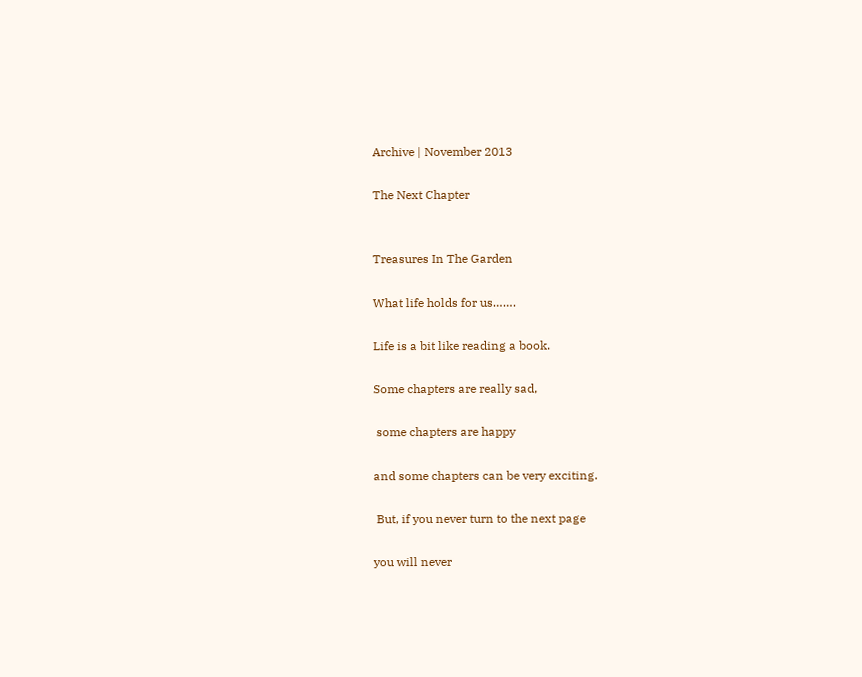Archive | November 2013

The Next Chapter


Treasures In The Garden

What life holds for us…….

Life is a bit like reading a book.

Some chapters are really sad,

 some chapters are happy

and some chapters can be very exciting.

 But, if you never turn to the next page

you will never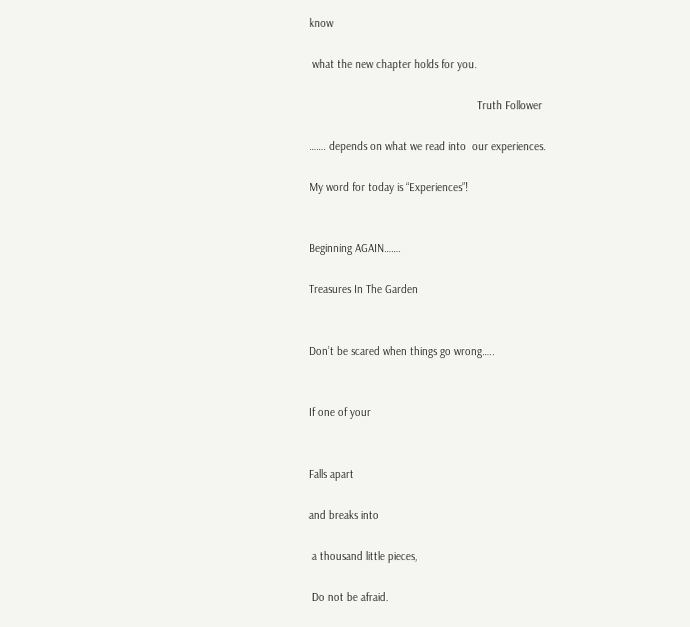know

 what the new chapter holds for you.

                                                        Truth Follower

……. depends on what we read into  our experiences.

My word for today is “Experiences”!


Beginning AGAIN…….

Treasures In The Garden


Don’t be scared when things go wrong…..


If one of your


Falls apart

and breaks into

 a thousand little pieces,

 Do not be afraid.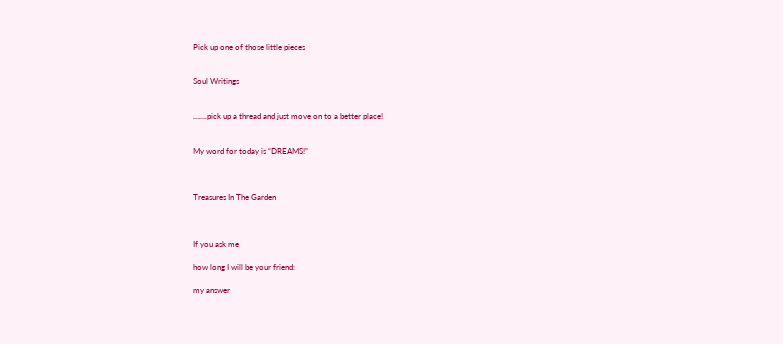Pick up one of those little pieces


Soul Writings


…….pick up a thread and just move on to a better place!


My word for today is “DREAMS!”



Treasures In The Garden



If you ask me

how long I will be your friend:

my answer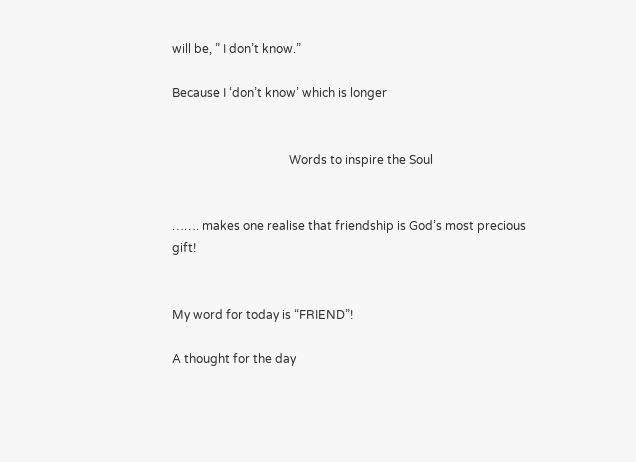will be, ” I don’t know.”

Because I ‘don’t know’ which is longer


                                       Words to inspire the Soul


……. makes one realise that friendship is God’s most precious gift!


My word for today is “FRIEND”!

A thought for the day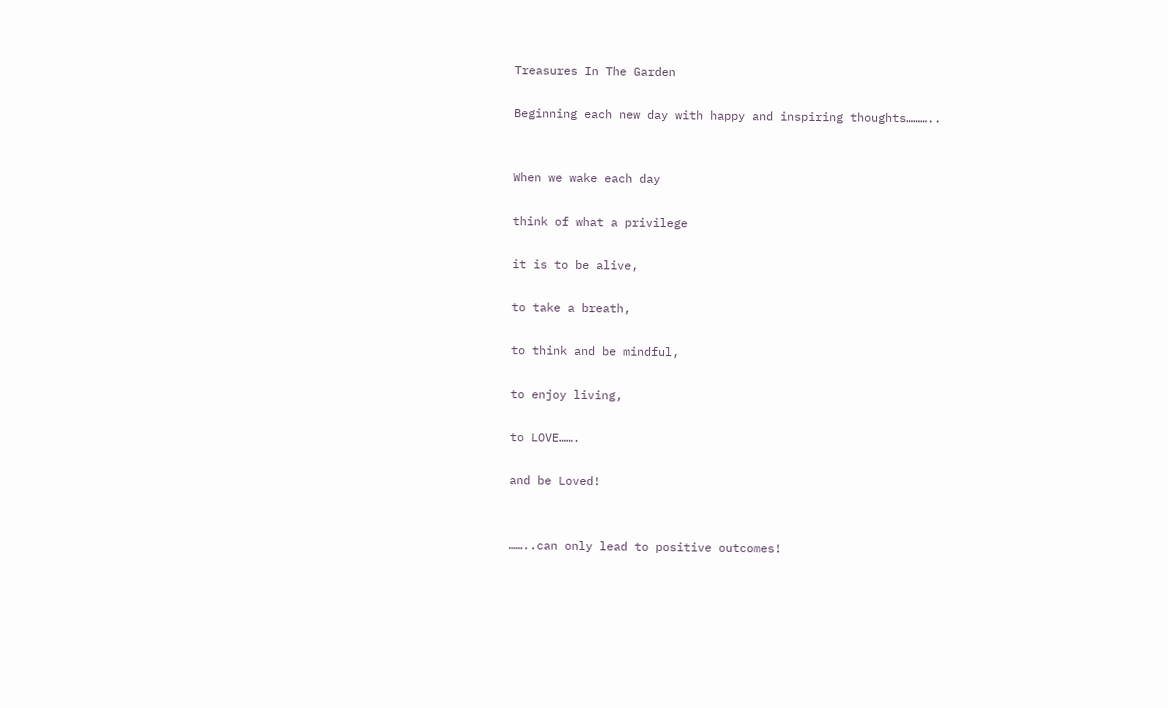Treasures In The Garden

Beginning each new day with happy and inspiring thoughts………..


When we wake each day

think of what a privilege

it is to be alive,

to take a breath,

to think and be mindful,

to enjoy living,

to LOVE…….

and be Loved!


……..can only lead to positive outcomes!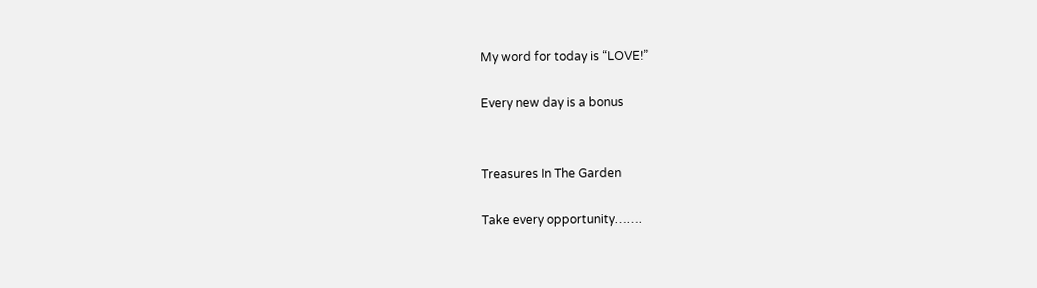My word for today is “LOVE!”

Every new day is a bonus


Treasures In The Garden

Take every opportunity…….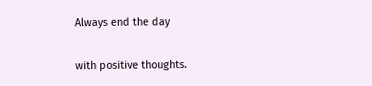Always end the day

with positive thoughts.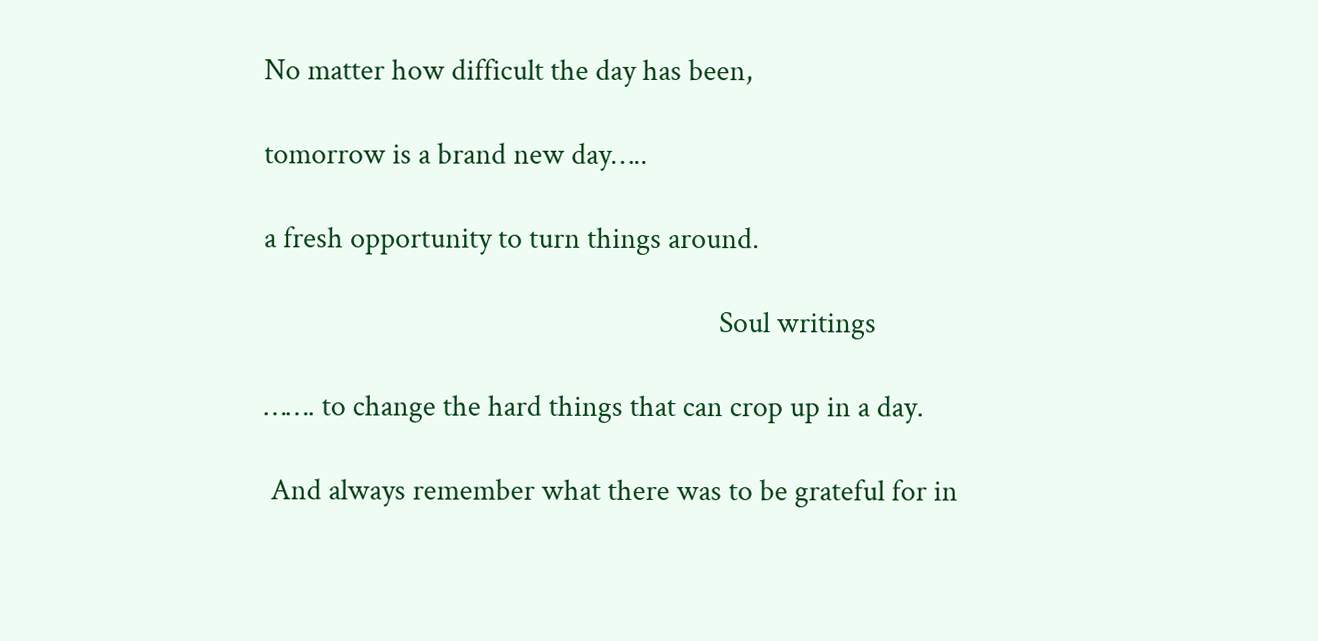No matter how difficult the day has been,

tomorrow is a brand new day…..

a fresh opportunity to turn things around.

                                                                 Soul writings

……. to change the hard things that can crop up in a day.

 And always remember what there was to be grateful for in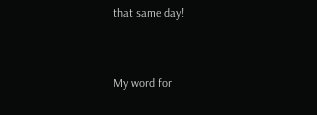that same day!


My word for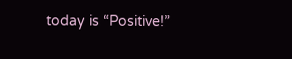today is “Positive!”